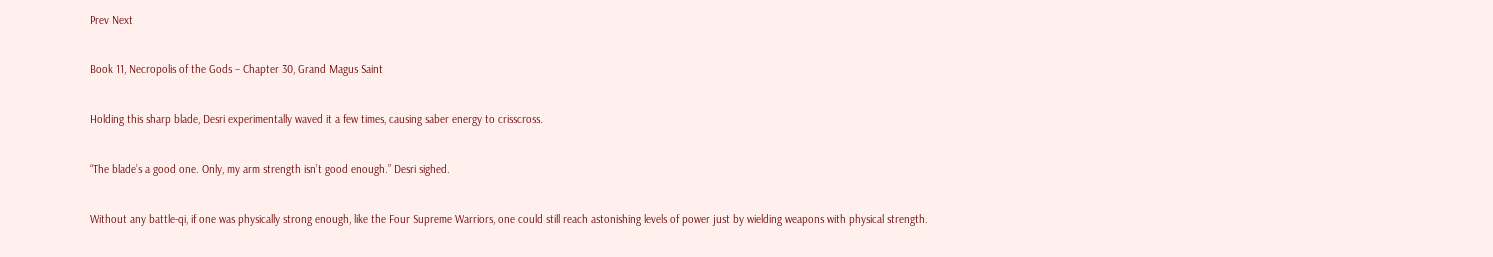Prev Next

Book 11, Necropolis of the Gods – Chapter 30, Grand Magus Saint

Holding this sharp blade, Desri experimentally waved it a few times, causing saber energy to crisscross.

“The blade’s a good one. Only, my arm strength isn’t good enough.” Desri sighed.

Without any battle-qi, if one was physically strong enough, like the Four Supreme Warriors, one could still reach astonishing levels of power just by wielding weapons with physical strength.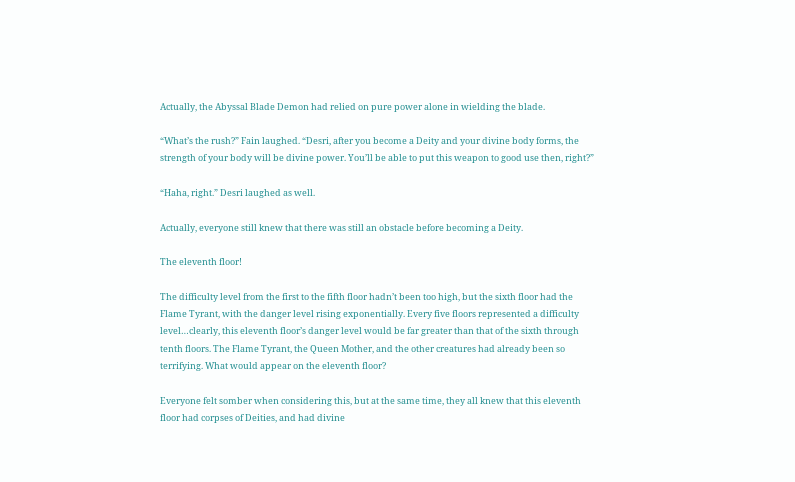Actually, the Abyssal Blade Demon had relied on pure power alone in wielding the blade.

“What’s the rush?” Fain laughed. “Desri, after you become a Deity and your divine body forms, the strength of your body will be divine power. You’ll be able to put this weapon to good use then, right?”

“Haha, right.” Desri laughed as well.

Actually, everyone still knew that there was still an obstacle before becoming a Deity.

The eleventh floor!

The difficulty level from the first to the fifth floor hadn’t been too high, but the sixth floor had the Flame Tyrant, with the danger level rising exponentially. Every five floors represented a difficulty level…clearly, this eleventh floor’s danger level would be far greater than that of the sixth through tenth floors. The Flame Tyrant, the Queen Mother, and the other creatures had already been so terrifying. What would appear on the eleventh floor?

Everyone felt somber when considering this, but at the same time, they all knew that this eleventh floor had corpses of Deities, and had divine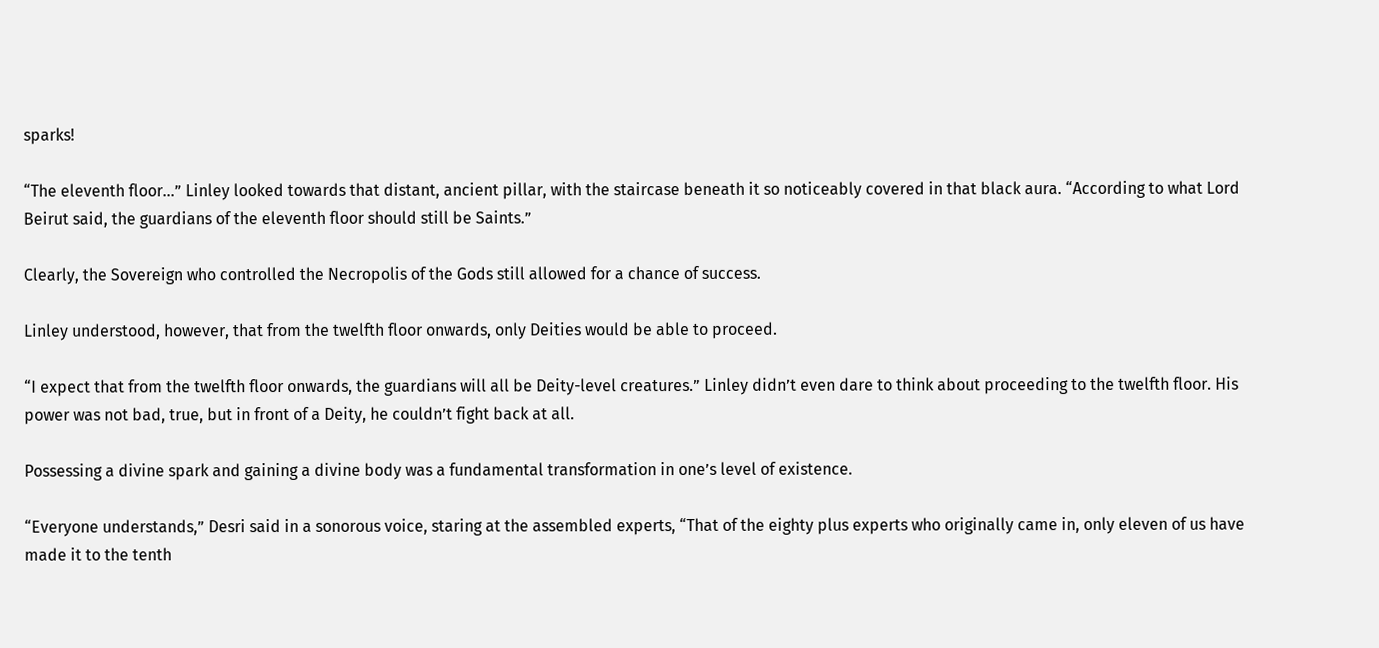sparks!

“The eleventh floor…” Linley looked towards that distant, ancient pillar, with the staircase beneath it so noticeably covered in that black aura. “According to what Lord Beirut said, the guardians of the eleventh floor should still be Saints.”

Clearly, the Sovereign who controlled the Necropolis of the Gods still allowed for a chance of success.

Linley understood, however, that from the twelfth floor onwards, only Deities would be able to proceed.

“I expect that from the twelfth floor onwards, the guardians will all be Deity-level creatures.” Linley didn’t even dare to think about proceeding to the twelfth floor. His power was not bad, true, but in front of a Deity, he couldn’t fight back at all.

Possessing a divine spark and gaining a divine body was a fundamental transformation in one’s level of existence.

“Everyone understands,” Desri said in a sonorous voice, staring at the assembled experts, “That of the eighty plus experts who originally came in, only eleven of us have made it to the tenth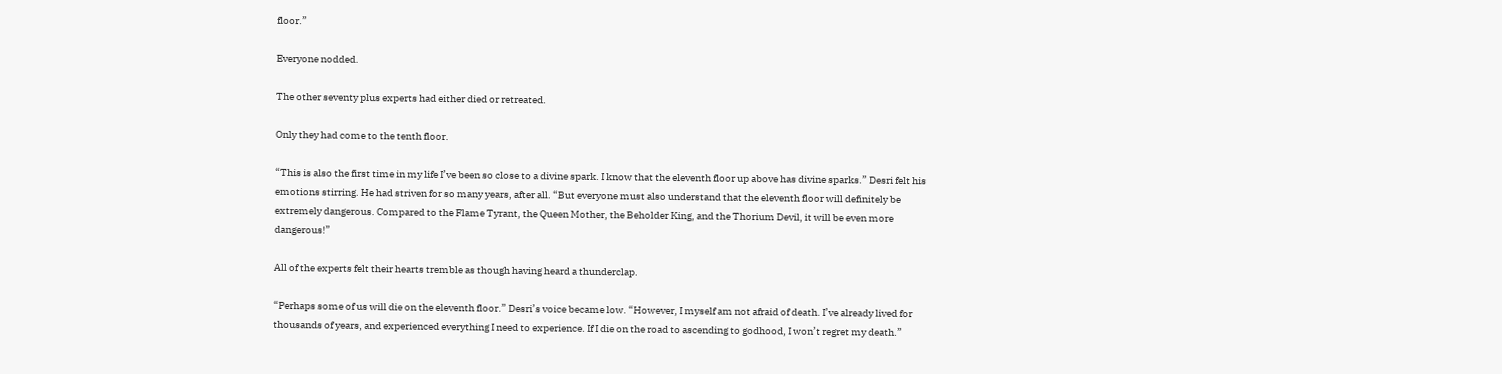floor.”

Everyone nodded.

The other seventy plus experts had either died or retreated.

Only they had come to the tenth floor.

“This is also the first time in my life I’ve been so close to a divine spark. I know that the eleventh floor up above has divine sparks.” Desri felt his emotions stirring. He had striven for so many years, after all. “But everyone must also understand that the eleventh floor will definitely be extremely dangerous. Compared to the Flame Tyrant, the Queen Mother, the Beholder King, and the Thorium Devil, it will be even more dangerous!”

All of the experts felt their hearts tremble as though having heard a thunderclap.

“Perhaps some of us will die on the eleventh floor.” Desri’s voice became low. “However, I myself am not afraid of death. I’ve already lived for thousands of years, and experienced everything I need to experience. If I die on the road to ascending to godhood, I won’t regret my death.”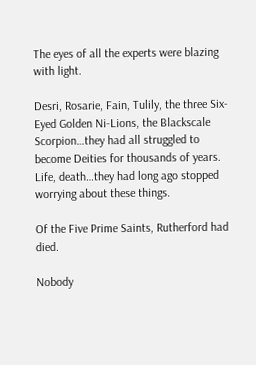The eyes of all the experts were blazing with light.

Desri, Rosarie, Fain, Tulily, the three Six-Eyed Golden Ni-Lions, the Blackscale Scorpion…they had all struggled to become Deities for thousands of years. Life, death…they had long ago stopped worrying about these things.

Of the Five Prime Saints, Rutherford had died.

Nobody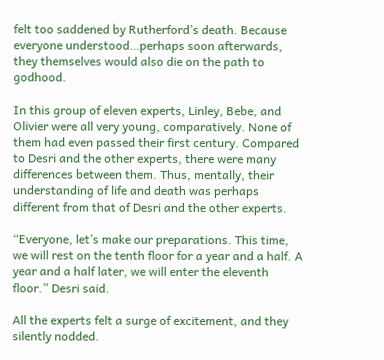felt too saddened by Rutherford’s death. Because everyone understood…perhaps soon afterwards, they themselves would also die on the path to godhood.

In this group of eleven experts, Linley, Bebe, and Olivier were all very young, comparatively. None of them had even passed their first century. Compared to Desri and the other experts, there were many differences between them. Thus, mentally, their understanding of life and death was perhaps different from that of Desri and the other experts.

“Everyone, let’s make our preparations. This time, we will rest on the tenth floor for a year and a half. A year and a half later, we will enter the eleventh floor.” Desri said.

All the experts felt a surge of excitement, and they silently nodded.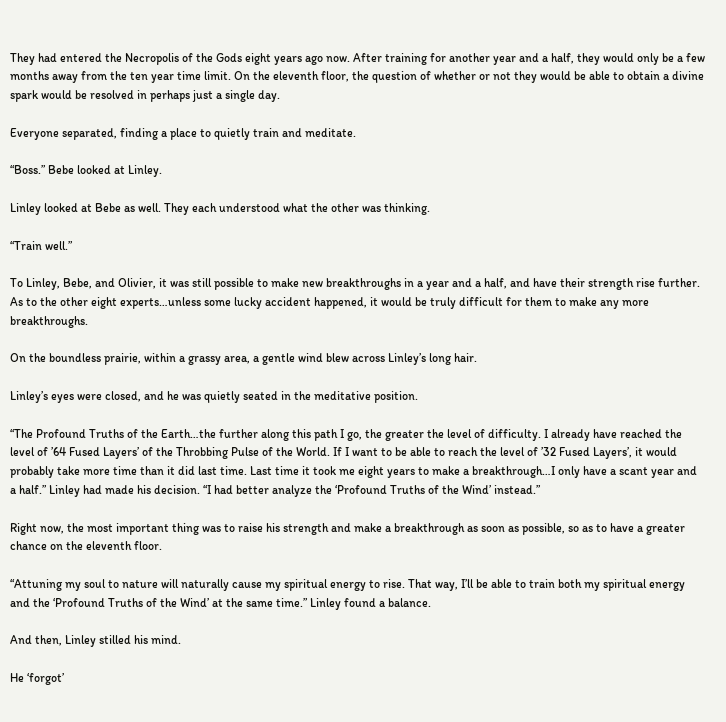They had entered the Necropolis of the Gods eight years ago now. After training for another year and a half, they would only be a few months away from the ten year time limit. On the eleventh floor, the question of whether or not they would be able to obtain a divine spark would be resolved in perhaps just a single day.

Everyone separated, finding a place to quietly train and meditate.

“Boss.” Bebe looked at Linley.

Linley looked at Bebe as well. They each understood what the other was thinking.

“Train well.”

To Linley, Bebe, and Olivier, it was still possible to make new breakthroughs in a year and a half, and have their strength rise further. As to the other eight experts…unless some lucky accident happened, it would be truly difficult for them to make any more breakthroughs.

On the boundless prairie, within a grassy area, a gentle wind blew across Linley’s long hair.

Linley’s eyes were closed, and he was quietly seated in the meditative position.

“The Profound Truths of the Earth…the further along this path I go, the greater the level of difficulty. I already have reached the level of ’64 Fused Layers’ of the Throbbing Pulse of the World. If I want to be able to reach the level of ’32 Fused Layers’, it would probably take more time than it did last time. Last time it took me eight years to make a breakthrough…I only have a scant year and a half.” Linley had made his decision. “I had better analyze the ‘Profound Truths of the Wind’ instead.”

Right now, the most important thing was to raise his strength and make a breakthrough as soon as possible, so as to have a greater chance on the eleventh floor.

“Attuning my soul to nature will naturally cause my spiritual energy to rise. That way, I’ll be able to train both my spiritual energy and the ‘Profound Truths of the Wind’ at the same time.” Linley found a balance.

And then, Linley stilled his mind.

He ‘forgot’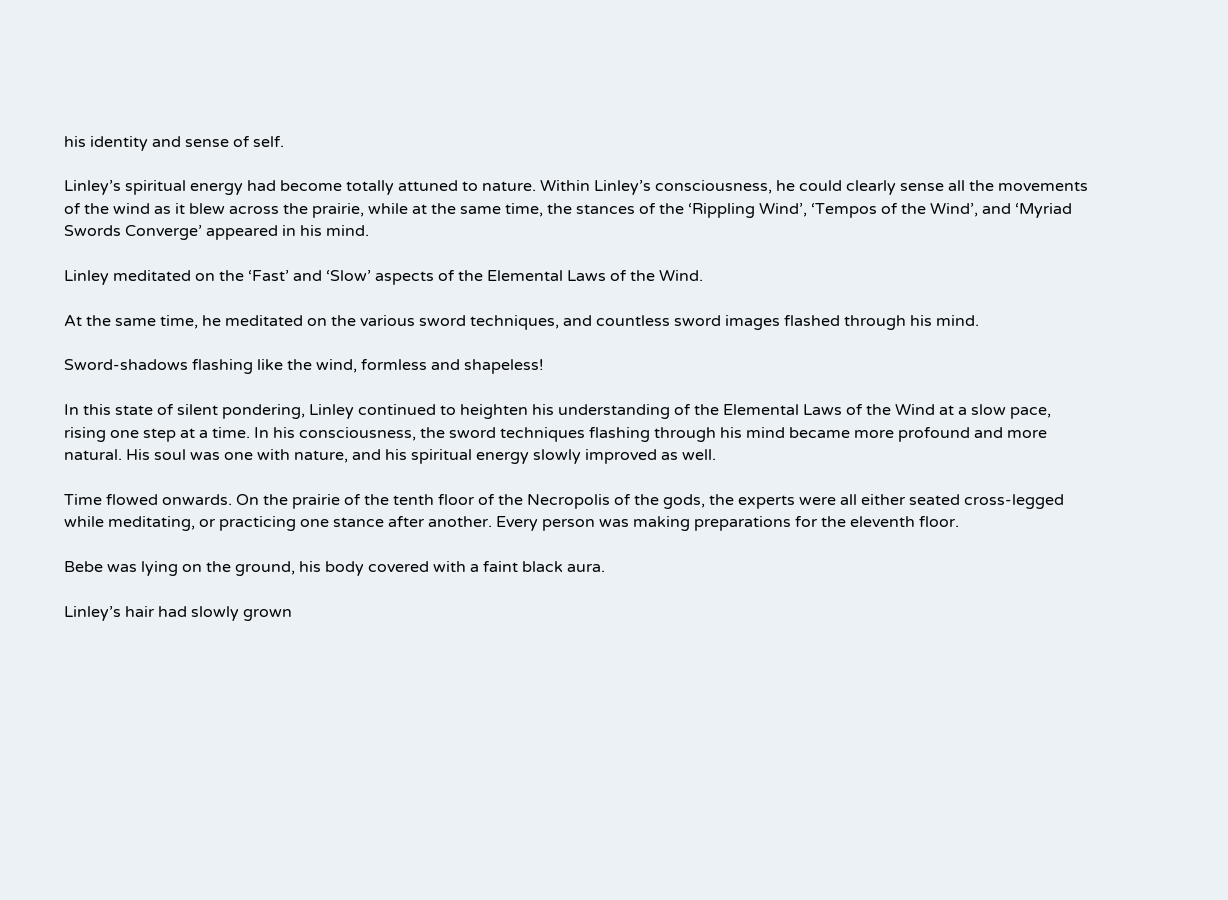his identity and sense of self.

Linley’s spiritual energy had become totally attuned to nature. Within Linley’s consciousness, he could clearly sense all the movements of the wind as it blew across the prairie, while at the same time, the stances of the ‘Rippling Wind’, ‘Tempos of the Wind’, and ‘Myriad Swords Converge’ appeared in his mind.

Linley meditated on the ‘Fast’ and ‘Slow’ aspects of the Elemental Laws of the Wind.

At the same time, he meditated on the various sword techniques, and countless sword images flashed through his mind.

Sword-shadows flashing like the wind, formless and shapeless!

In this state of silent pondering, Linley continued to heighten his understanding of the Elemental Laws of the Wind at a slow pace, rising one step at a time. In his consciousness, the sword techniques flashing through his mind became more profound and more natural. His soul was one with nature, and his spiritual energy slowly improved as well.

Time flowed onwards. On the prairie of the tenth floor of the Necropolis of the gods, the experts were all either seated cross-legged while meditating, or practicing one stance after another. Every person was making preparations for the eleventh floor.

Bebe was lying on the ground, his body covered with a faint black aura.

Linley’s hair had slowly grown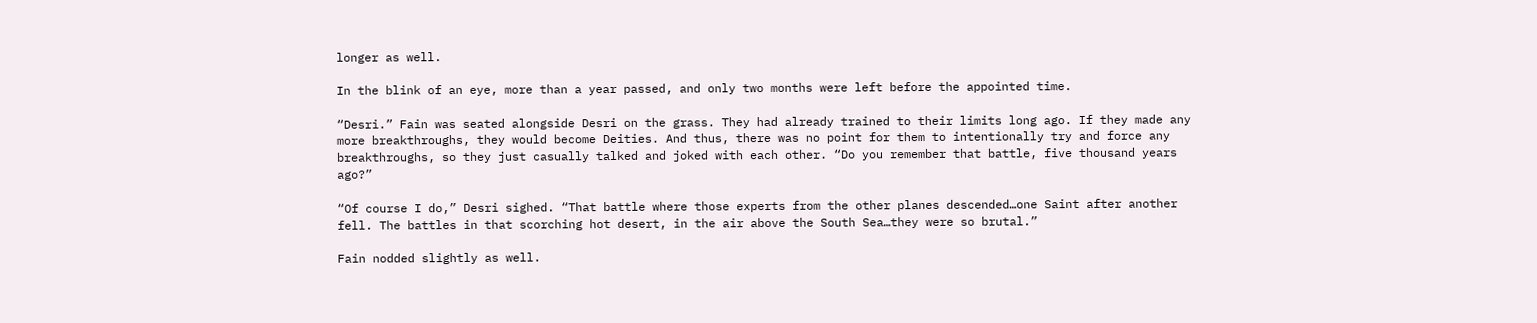longer as well.

In the blink of an eye, more than a year passed, and only two months were left before the appointed time.

“Desri.” Fain was seated alongside Desri on the grass. They had already trained to their limits long ago. If they made any more breakthroughs, they would become Deities. And thus, there was no point for them to intentionally try and force any breakthroughs, so they just casually talked and joked with each other. “Do you remember that battle, five thousand years ago?”

“Of course I do,” Desri sighed. “That battle where those experts from the other planes descended…one Saint after another fell. The battles in that scorching hot desert, in the air above the South Sea…they were so brutal.”

Fain nodded slightly as well.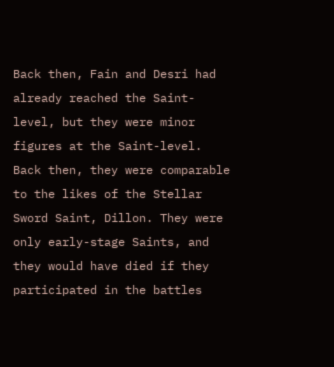Back then, Fain and Desri had already reached the Saint-level, but they were minor figures at the Saint-level. Back then, they were comparable to the likes of the Stellar Sword Saint, Dillon. They were only early-stage Saints, and they would have died if they participated in the battles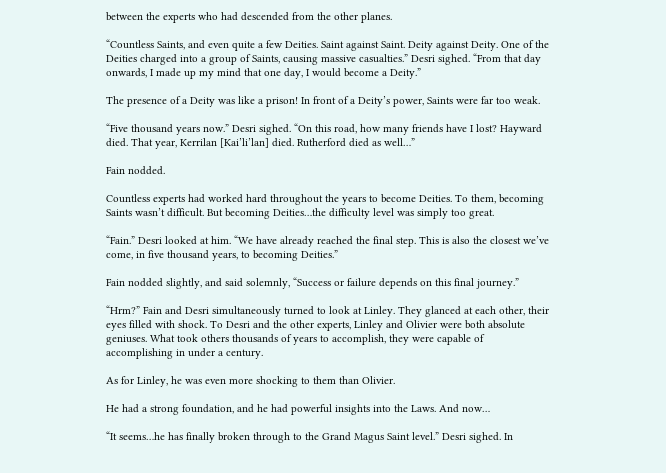between the experts who had descended from the other planes.

“Countless Saints, and even quite a few Deities. Saint against Saint. Deity against Deity. One of the Deities charged into a group of Saints, causing massive casualties.” Desri sighed. “From that day onwards, I made up my mind that one day, I would become a Deity.”

The presence of a Deity was like a prison! In front of a Deity’s power, Saints were far too weak.

“Five thousand years now.” Desri sighed. “On this road, how many friends have I lost? Hayward died. That year, Kerrilan [Kai’li’lan] died. Rutherford died as well…”

Fain nodded.

Countless experts had worked hard throughout the years to become Deities. To them, becoming Saints wasn’t difficult. But becoming Deities…the difficulty level was simply too great.

“Fain.” Desri looked at him. “We have already reached the final step. This is also the closest we’ve come, in five thousand years, to becoming Deities.”

Fain nodded slightly, and said solemnly, “Success or failure depends on this final journey.”

“Hrm?” Fain and Desri simultaneously turned to look at Linley. They glanced at each other, their eyes filled with shock. To Desri and the other experts, Linley and Olivier were both absolute geniuses. What took others thousands of years to accomplish, they were capable of accomplishing in under a century.

As for Linley, he was even more shocking to them than Olivier.

He had a strong foundation, and he had powerful insights into the Laws. And now…

“It seems…he has finally broken through to the Grand Magus Saint level.” Desri sighed. In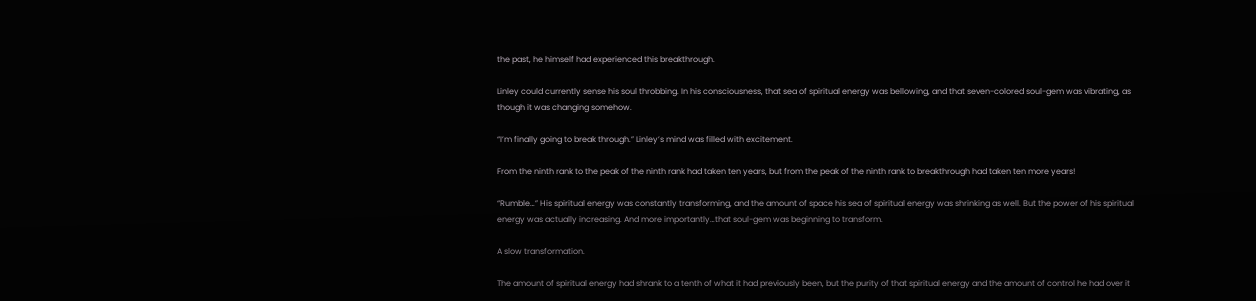the past, he himself had experienced this breakthrough.

Linley could currently sense his soul throbbing. In his consciousness, that sea of spiritual energy was bellowing, and that seven-colored soul-gem was vibrating, as though it was changing somehow.

“I’m finally going to break through.” Linley’s mind was filled with excitement.

From the ninth rank to the peak of the ninth rank had taken ten years, but from the peak of the ninth rank to breakthrough had taken ten more years!

“Rumble…” His spiritual energy was constantly transforming, and the amount of space his sea of spiritual energy was shrinking as well. But the power of his spiritual energy was actually increasing. And more importantly…that soul-gem was beginning to transform.

A slow transformation.

The amount of spiritual energy had shrank to a tenth of what it had previously been, but the purity of that spiritual energy and the amount of control he had over it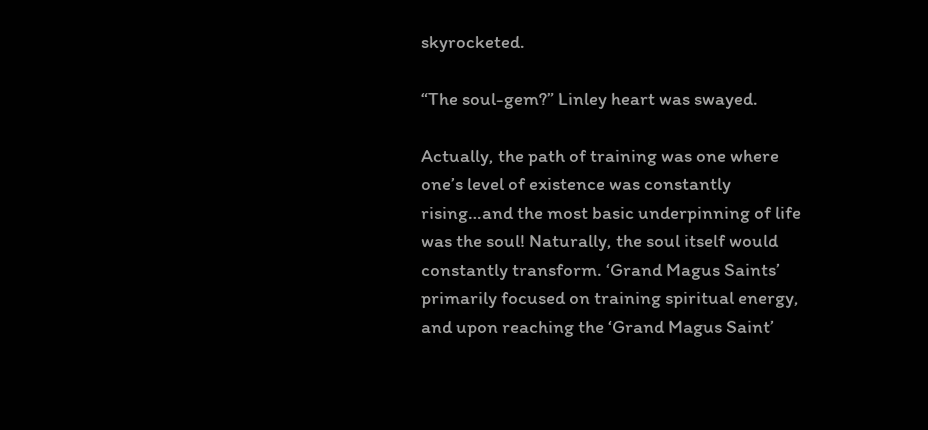skyrocketed.

“The soul-gem?” Linley heart was swayed.

Actually, the path of training was one where one’s level of existence was constantly rising…and the most basic underpinning of life was the soul! Naturally, the soul itself would constantly transform. ‘Grand Magus Saints’ primarily focused on training spiritual energy, and upon reaching the ‘Grand Magus Saint’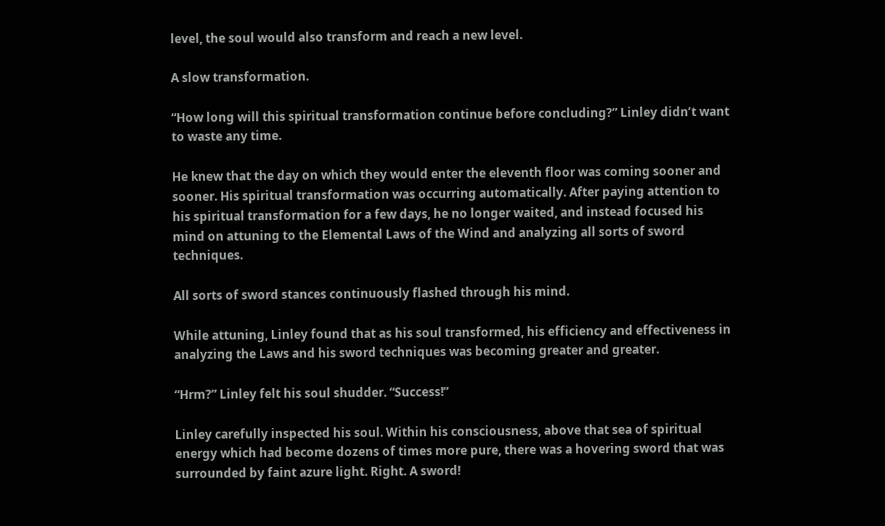level, the soul would also transform and reach a new level.

A slow transformation.

“How long will this spiritual transformation continue before concluding?” Linley didn’t want to waste any time.

He knew that the day on which they would enter the eleventh floor was coming sooner and sooner. His spiritual transformation was occurring automatically. After paying attention to his spiritual transformation for a few days, he no longer waited, and instead focused his mind on attuning to the Elemental Laws of the Wind and analyzing all sorts of sword techniques.

All sorts of sword stances continuously flashed through his mind.

While attuning, Linley found that as his soul transformed, his efficiency and effectiveness in analyzing the Laws and his sword techniques was becoming greater and greater.

“Hrm?” Linley felt his soul shudder. “Success!”

Linley carefully inspected his soul. Within his consciousness, above that sea of spiritual energy which had become dozens of times more pure, there was a hovering sword that was surrounded by faint azure light. Right. A sword!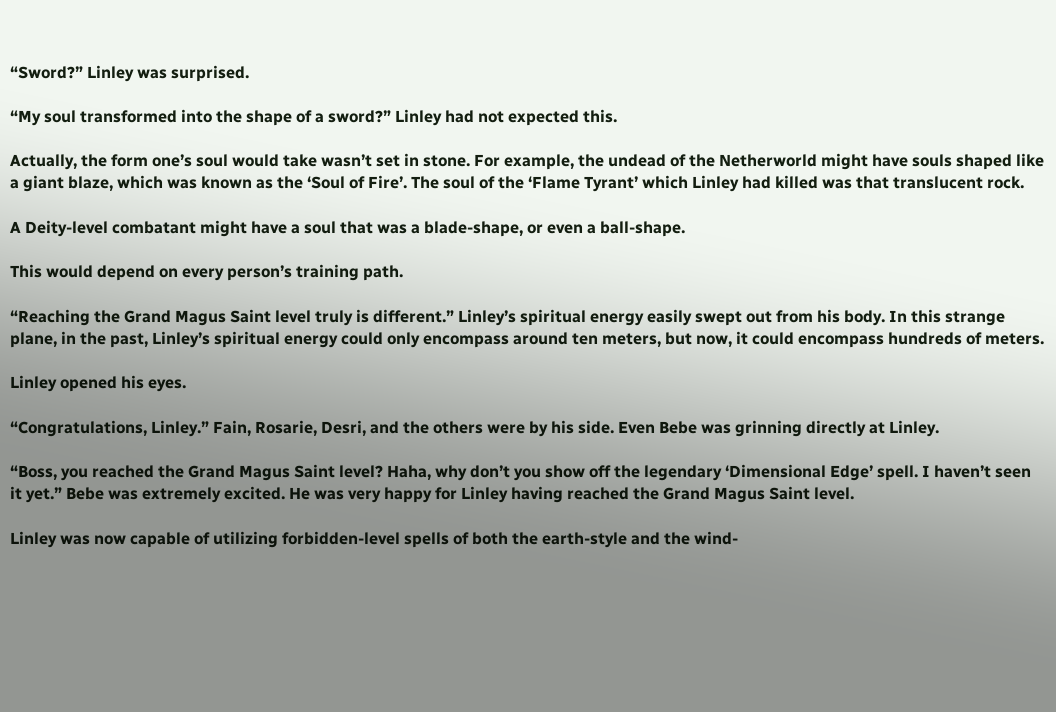“Sword?” Linley was surprised.

“My soul transformed into the shape of a sword?” Linley had not expected this.

Actually, the form one’s soul would take wasn’t set in stone. For example, the undead of the Netherworld might have souls shaped like a giant blaze, which was known as the ‘Soul of Fire’. The soul of the ‘Flame Tyrant’ which Linley had killed was that translucent rock.

A Deity-level combatant might have a soul that was a blade-shape, or even a ball-shape.

This would depend on every person’s training path.

“Reaching the Grand Magus Saint level truly is different.” Linley’s spiritual energy easily swept out from his body. In this strange plane, in the past, Linley’s spiritual energy could only encompass around ten meters, but now, it could encompass hundreds of meters.

Linley opened his eyes.

“Congratulations, Linley.” Fain, Rosarie, Desri, and the others were by his side. Even Bebe was grinning directly at Linley.

“Boss, you reached the Grand Magus Saint level? Haha, why don’t you show off the legendary ‘Dimensional Edge’ spell. I haven’t seen it yet.” Bebe was extremely excited. He was very happy for Linley having reached the Grand Magus Saint level.

Linley was now capable of utilizing forbidden-level spells of both the earth-style and the wind-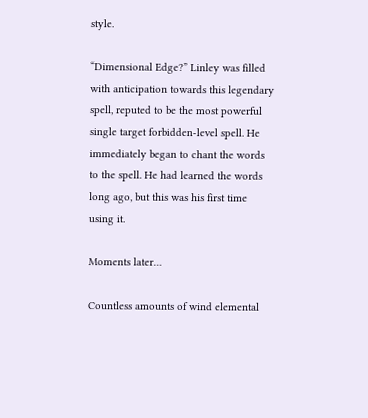style.

“Dimensional Edge?” Linley was filled with anticipation towards this legendary spell, reputed to be the most powerful single target forbidden-level spell. He immediately began to chant the words to the spell. He had learned the words long ago, but this was his first time using it.

Moments later…

Countless amounts of wind elemental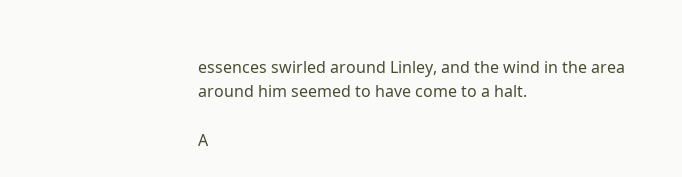essences swirled around Linley, and the wind in the area around him seemed to have come to a halt.

A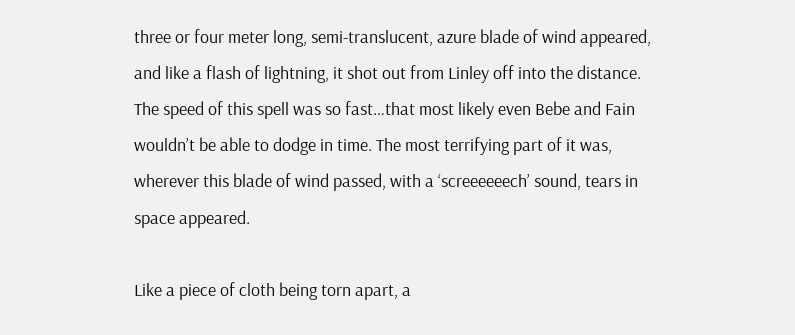three or four meter long, semi-translucent, azure blade of wind appeared, and like a flash of lightning, it shot out from Linley off into the distance. The speed of this spell was so fast…that most likely even Bebe and Fain wouldn’t be able to dodge in time. The most terrifying part of it was, wherever this blade of wind passed, with a ‘screeeeeech’ sound, tears in space appeared.

Like a piece of cloth being torn apart, a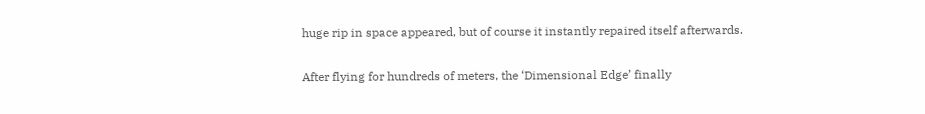huge rip in space appeared, but of course it instantly repaired itself afterwards.

After flying for hundreds of meters, the ‘Dimensional Edge’ finally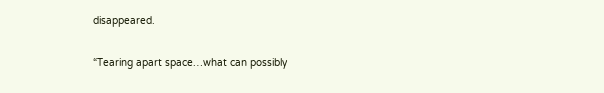disappeared.

“Tearing apart space…what can possibly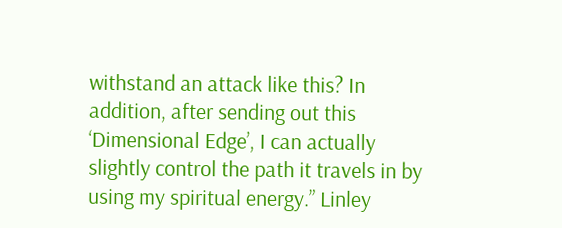withstand an attack like this? In addition, after sending out this ‘Dimensional Edge’, I can actually slightly control the path it travels in by using my spiritual energy.” Linley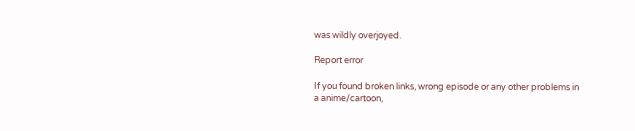was wildly overjoyed.

Report error

If you found broken links, wrong episode or any other problems in a anime/cartoon,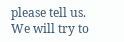please tell us. We will try to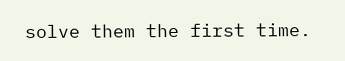solve them the first time.